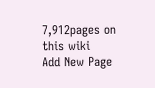7,912pages on
this wiki
Add New Page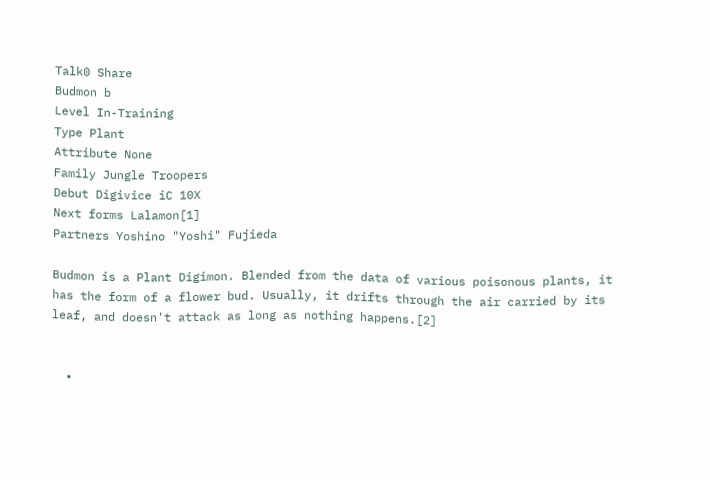Talk0 Share
Budmon b
Level In-Training
Type Plant
Attribute None
Family Jungle Troopers
Debut Digivice iC 10X
Next forms Lalamon[1]
Partners Yoshino "Yoshi" Fujieda

Budmon is a Plant Digimon. Blended from the data of various poisonous plants, it has the form of a flower bud. Usually, it drifts through the air carried by its leaf, and doesn't attack as long as nothing happens.[2]


  •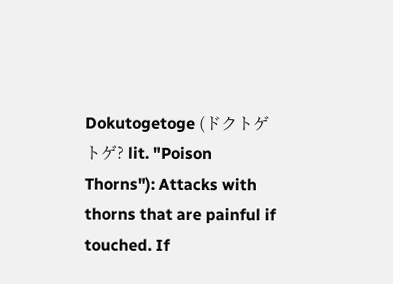Dokutogetoge (ドクトゲトゲ? lit. "Poison Thorns"): Attacks with thorns that are painful if touched. If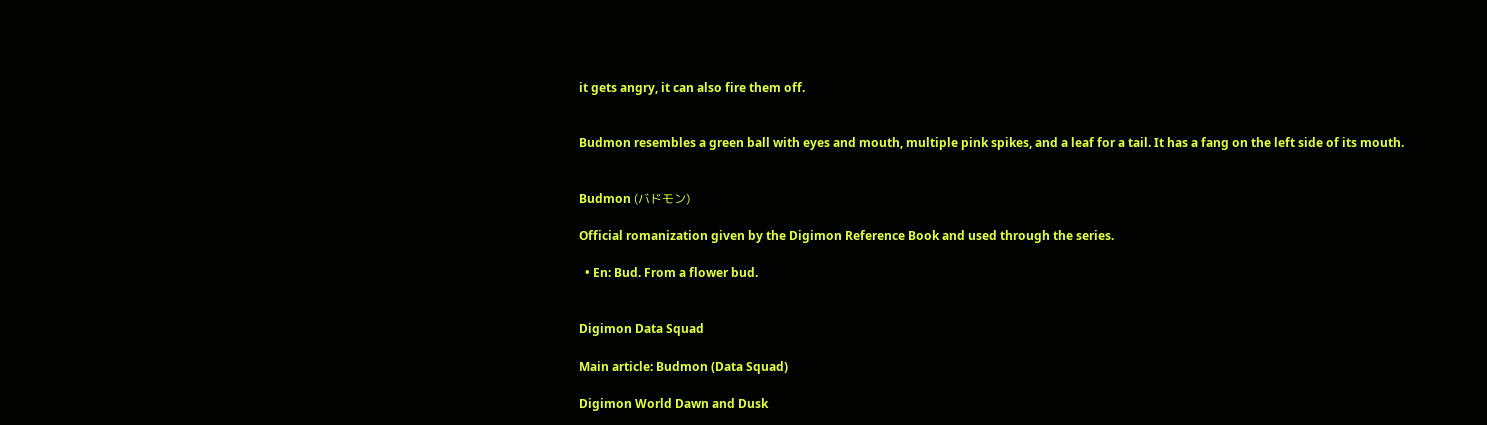it gets angry, it can also fire them off.


Budmon resembles a green ball with eyes and mouth, multiple pink spikes, and a leaf for a tail. It has a fang on the left side of its mouth.


Budmon (バドモン)

Official romanization given by the Digimon Reference Book and used through the series.

  • En: Bud. From a flower bud.


Digimon Data Squad

Main article: Budmon (Data Squad)

Digimon World Dawn and Dusk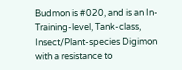Budmon is #020, and is an In-Training-level, Tank-class, Insect/Plant-species Digimon with a resistance to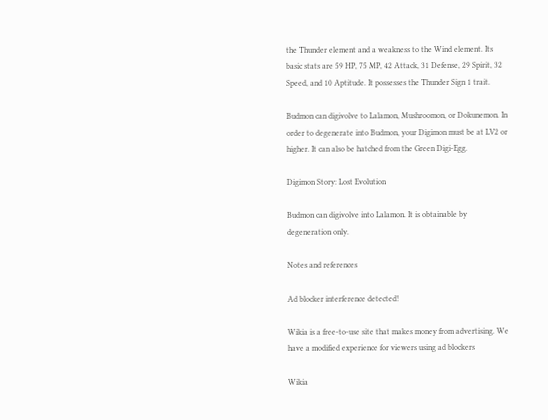the Thunder element and a weakness to the Wind element. Its basic stats are 59 HP, 75 MP, 42 Attack, 31 Defense, 29 Spirit, 32 Speed, and 10 Aptitude. It possesses the Thunder Sign 1 trait.

Budmon can digivolve to Lalamon, Mushroomon, or Dokunemon. In order to degenerate into Budmon, your Digimon must be at LV2 or higher. It can also be hatched from the Green Digi-Egg.

Digimon Story: Lost Evolution

Budmon can digivolve into Lalamon. It is obtainable by degeneration only.

Notes and references

Ad blocker interference detected!

Wikia is a free-to-use site that makes money from advertising. We have a modified experience for viewers using ad blockers

Wikia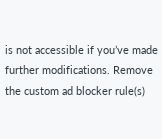is not accessible if you’ve made further modifications. Remove the custom ad blocker rule(s)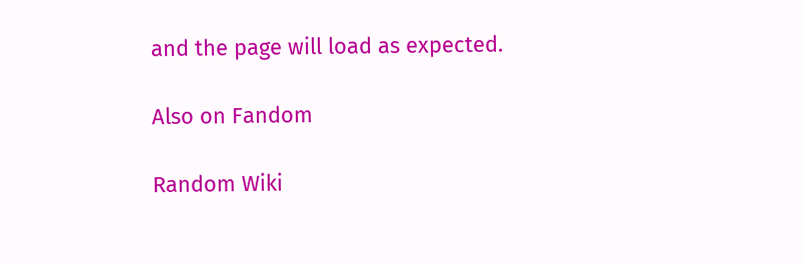and the page will load as expected.

Also on Fandom

Random Wiki